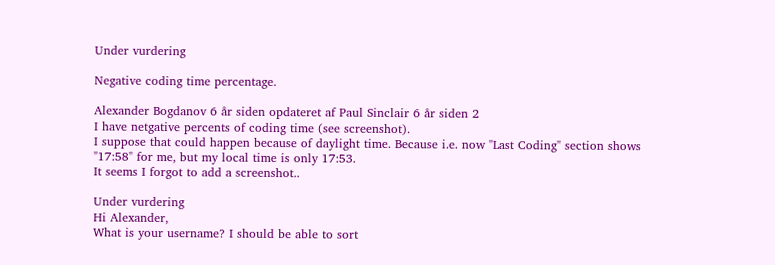Under vurdering

Negative coding time percentage.

Alexander Bogdanov 6 år siden opdateret af Paul Sinclair 6 år siden 2
I have netgative percents of coding time (see screenshot).
I suppose that could happen because of daylight time. Because i.e. now "Last Coding" section shows "17:58" for me, but my local time is only 17:53.
It seems I forgot to add a screenshot..

Under vurdering
Hi Alexander,
What is your username? I should be able to sort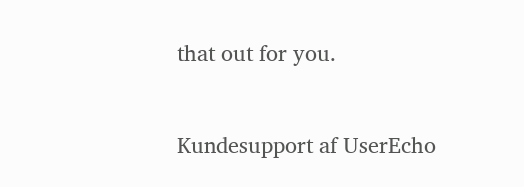that out for you.


Kundesupport af UserEcho